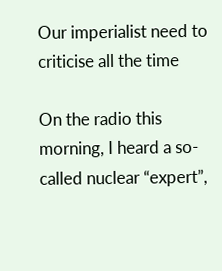Our imperialist need to criticise all the time

On the radio this morning, I heard a so-called nuclear “expert”,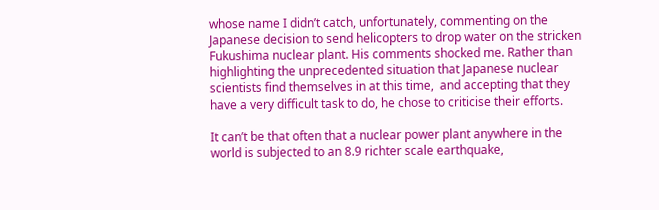whose name I didn’t catch, unfortunately, commenting on the Japanese decision to send helicopters to drop water on the stricken Fukushima nuclear plant. His comments shocked me. Rather than highlighting the unprecedented situation that Japanese nuclear scientists find themselves in at this time,  and accepting that they have a very difficult task to do, he chose to criticise their efforts.

It can’t be that often that a nuclear power plant anywhere in the world is subjected to an 8.9 richter scale earthquake,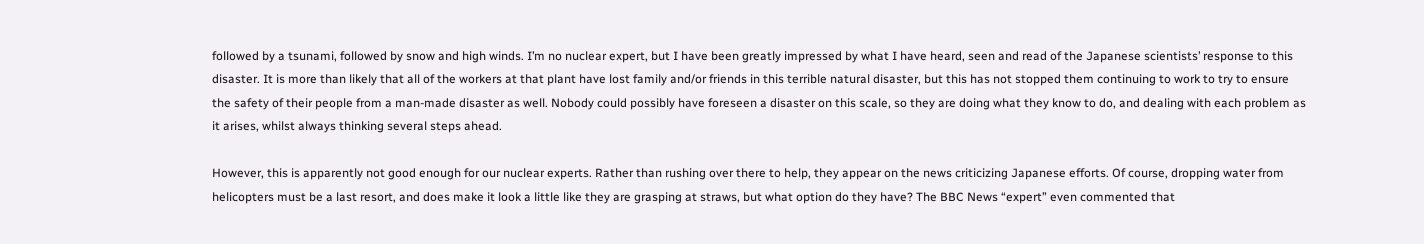followed by a tsunami, followed by snow and high winds. I’m no nuclear expert, but I have been greatly impressed by what I have heard, seen and read of the Japanese scientists’ response to this disaster. It is more than likely that all of the workers at that plant have lost family and/or friends in this terrible natural disaster, but this has not stopped them continuing to work to try to ensure the safety of their people from a man-made disaster as well. Nobody could possibly have foreseen a disaster on this scale, so they are doing what they know to do, and dealing with each problem as it arises, whilst always thinking several steps ahead.

However, this is apparently not good enough for our nuclear experts. Rather than rushing over there to help, they appear on the news criticizing Japanese efforts. Of course, dropping water from helicopters must be a last resort, and does make it look a little like they are grasping at straws, but what option do they have? The BBC News “expert” even commented that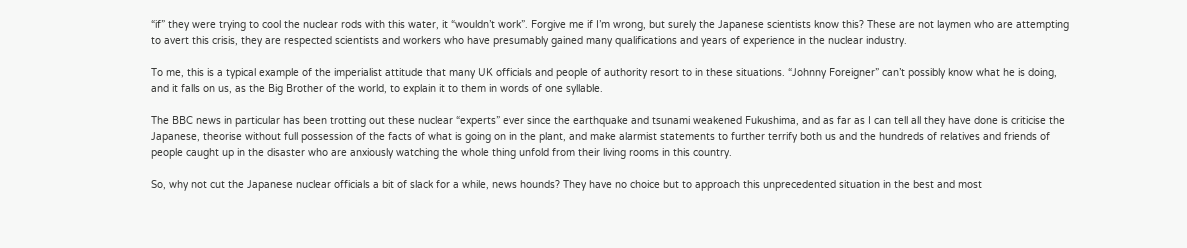“if” they were trying to cool the nuclear rods with this water, it “wouldn’t work”. Forgive me if I’m wrong, but surely the Japanese scientists know this? These are not laymen who are attempting to avert this crisis, they are respected scientists and workers who have presumably gained many qualifications and years of experience in the nuclear industry.

To me, this is a typical example of the imperialist attitude that many UK officials and people of authority resort to in these situations. “Johnny Foreigner” can’t possibly know what he is doing, and it falls on us, as the Big Brother of the world, to explain it to them in words of one syllable.

The BBC news in particular has been trotting out these nuclear “experts” ever since the earthquake and tsunami weakened Fukushima, and as far as I can tell all they have done is criticise the Japanese, theorise without full possession of the facts of what is going on in the plant, and make alarmist statements to further terrify both us and the hundreds of relatives and friends of people caught up in the disaster who are anxiously watching the whole thing unfold from their living rooms in this country.

So, why not cut the Japanese nuclear officials a bit of slack for a while, news hounds? They have no choice but to approach this unprecedented situation in the best and most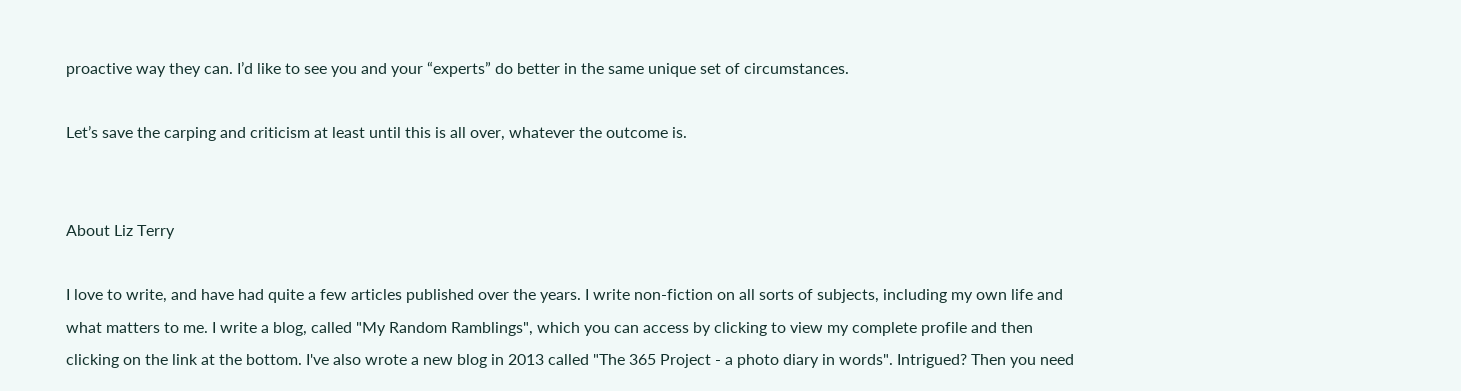proactive way they can. I’d like to see you and your “experts” do better in the same unique set of circumstances.

Let’s save the carping and criticism at least until this is all over, whatever the outcome is.


About Liz Terry

I love to write, and have had quite a few articles published over the years. I write non-fiction on all sorts of subjects, including my own life and what matters to me. I write a blog, called "My Random Ramblings", which you can access by clicking to view my complete profile and then clicking on the link at the bottom. I've also wrote a new blog in 2013 called "The 365 Project - a photo diary in words". Intrigued? Then you need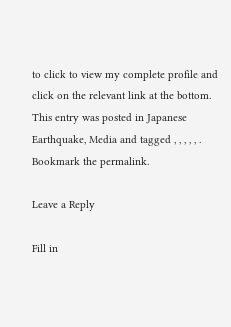to click to view my complete profile and click on the relevant link at the bottom.
This entry was posted in Japanese Earthquake, Media and tagged , , , , , . Bookmark the permalink.

Leave a Reply

Fill in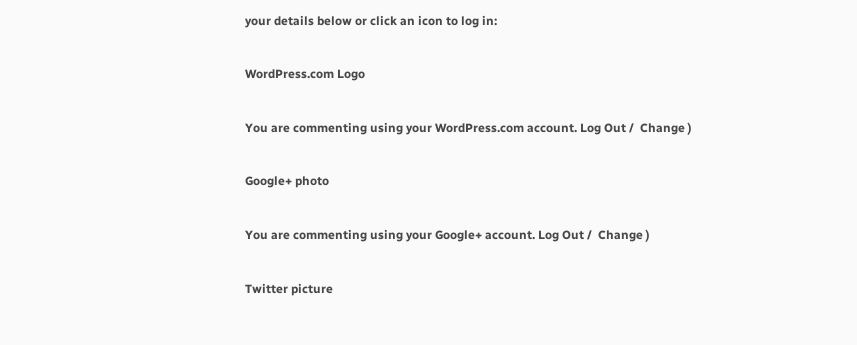your details below or click an icon to log in:

WordPress.com Logo

You are commenting using your WordPress.com account. Log Out /  Change )

Google+ photo

You are commenting using your Google+ account. Log Out /  Change )

Twitter picture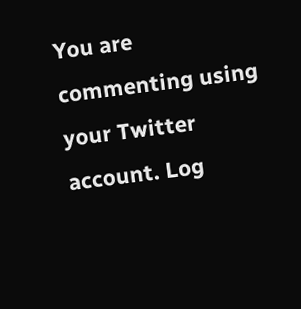You are commenting using your Twitter account. Log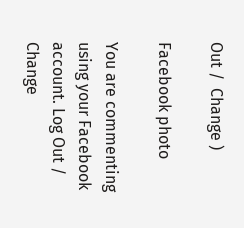Out /  Change )

Facebook photo

You are commenting using your Facebook account. Log Out /  Change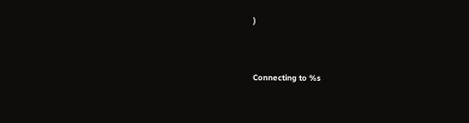)


Connecting to %s